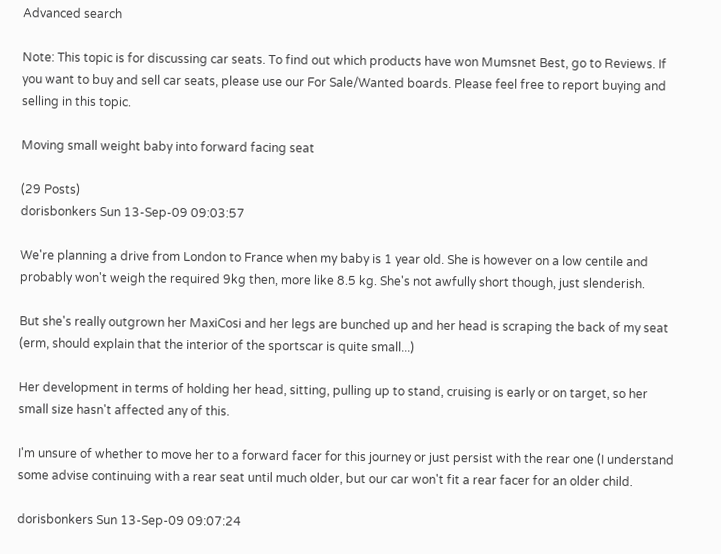Advanced search

Note: This topic is for discussing car seats. To find out which products have won Mumsnet Best, go to Reviews. If you want to buy and sell car seats, please use our For Sale/Wanted boards. Please feel free to report buying and selling in this topic.

Moving small weight baby into forward facing seat

(29 Posts)
dorisbonkers Sun 13-Sep-09 09:03:57

We're planning a drive from London to France when my baby is 1 year old. She is however on a low centile and probably won't weigh the required 9kg then, more like 8.5 kg. She's not awfully short though, just slenderish.

But she's really outgrown her MaxiCosi and her legs are bunched up and her head is scraping the back of my seat (erm, should explain that the interior of the sportscar is quite small...)

Her development in terms of holding her head, sitting, pulling up to stand, cruising is early or on target, so her small size hasn't affected any of this.

I'm unsure of whether to move her to a forward facer for this journey or just persist with the rear one (I understand some advise continuing with a rear seat until much older, but our car won't fit a rear facer for an older child.

dorisbonkers Sun 13-Sep-09 09:07:24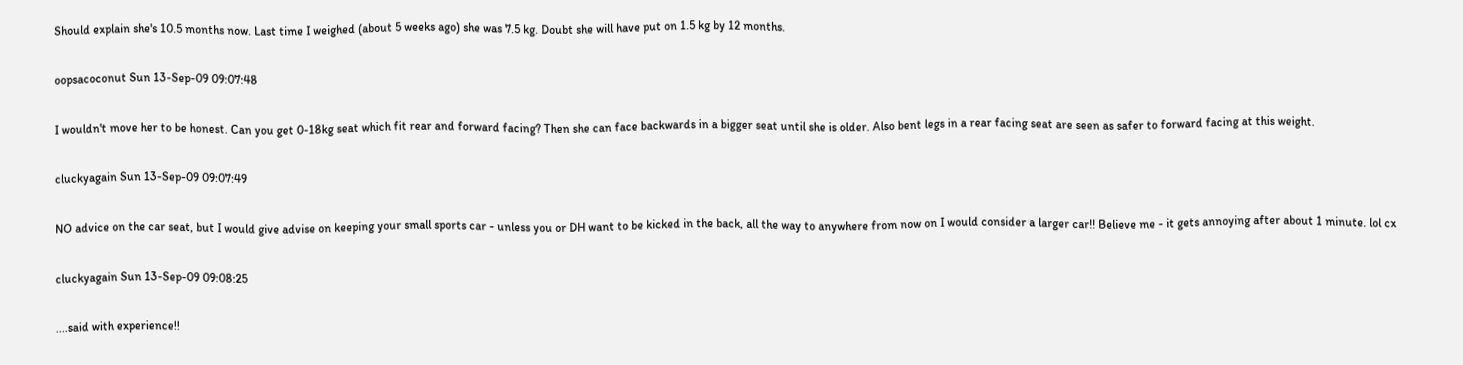Should explain she's 10.5 months now. Last time I weighed (about 5 weeks ago) she was 7.5 kg. Doubt she will have put on 1.5 kg by 12 months.

oopsacoconut Sun 13-Sep-09 09:07:48

I wouldn't move her to be honest. Can you get 0-18kg seat which fit rear and forward facing? Then she can face backwards in a bigger seat until she is older. Also bent legs in a rear facing seat are seen as safer to forward facing at this weight.

cluckyagain Sun 13-Sep-09 09:07:49

NO advice on the car seat, but I would give advise on keeping your small sports car - unless you or DH want to be kicked in the back, all the way to anywhere from now on I would consider a larger car!! Believe me - it gets annoying after about 1 minute. lol cx

cluckyagain Sun 13-Sep-09 09:08:25

....said with experience!!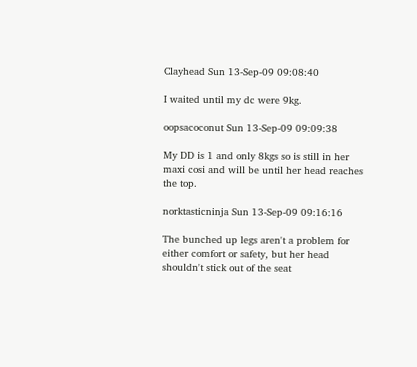Clayhead Sun 13-Sep-09 09:08:40

I waited until my dc were 9kg.

oopsacoconut Sun 13-Sep-09 09:09:38

My DD is 1 and only 8kgs so is still in her maxi cosi and will be until her head reaches the top.

norktasticninja Sun 13-Sep-09 09:16:16

The bunched up legs aren't a problem for either comfort or safety, but her head shouldn't stick out of the seat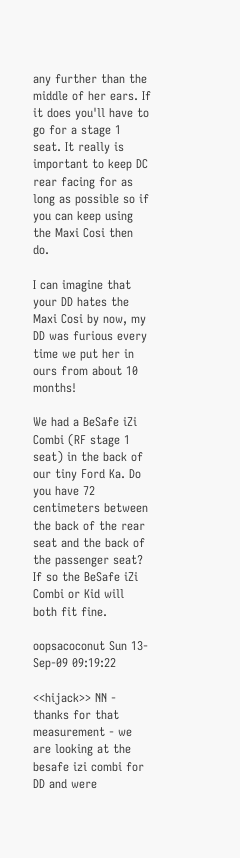any further than the middle of her ears. If it does you'll have to go for a stage 1 seat. It really is important to keep DC rear facing for as long as possible so if you can keep using the Maxi Cosi then do.

I can imagine that your DD hates the Maxi Cosi by now, my DD was furious every time we put her in ours from about 10 months!

We had a BeSafe iZi Combi (RF stage 1 seat) in the back of our tiny Ford Ka. Do you have 72 centimeters between the back of the rear seat and the back of the passenger seat? If so the BeSafe iZi Combi or Kid will both fit fine.

oopsacoconut Sun 13-Sep-09 09:19:22

<<hijack>> NN - thanks for that measurement - we are looking at the besafe izi combi for DD and were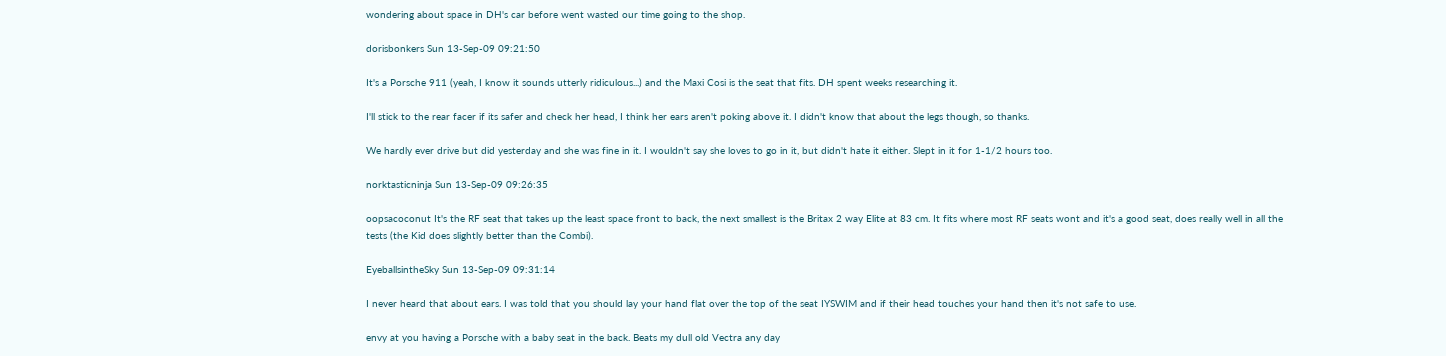wondering about space in DH's car before went wasted our time going to the shop.

dorisbonkers Sun 13-Sep-09 09:21:50

It's a Porsche 911 (yeah, I know it sounds utterly ridiculous...) and the Maxi Cosi is the seat that fits. DH spent weeks researching it.

I'll stick to the rear facer if its safer and check her head, I think her ears aren't poking above it. I didn't know that about the legs though, so thanks.

We hardly ever drive but did yesterday and she was fine in it. I wouldn't say she loves to go in it, but didn't hate it either. Slept in it for 1-1/2 hours too.

norktasticninja Sun 13-Sep-09 09:26:35

oopsacoconut It's the RF seat that takes up the least space front to back, the next smallest is the Britax 2 way Elite at 83 cm. It fits where most RF seats wont and it's a good seat, does really well in all the tests (the Kid does slightly better than the Combi).

EyeballsintheSky Sun 13-Sep-09 09:31:14

I never heard that about ears. I was told that you should lay your hand flat over the top of the seat IYSWIM and if their head touches your hand then it's not safe to use.

envy at you having a Porsche with a baby seat in the back. Beats my dull old Vectra any day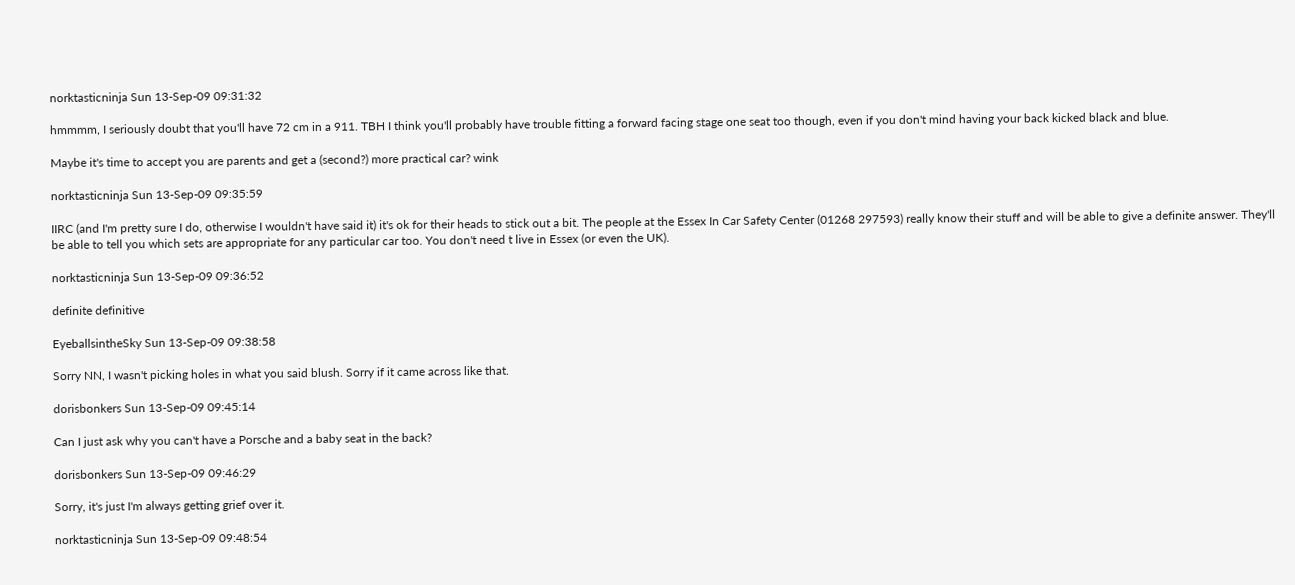norktasticninja Sun 13-Sep-09 09:31:32

hmmmm, I seriously doubt that you'll have 72 cm in a 911. TBH I think you'll probably have trouble fitting a forward facing stage one seat too though, even if you don't mind having your back kicked black and blue.

Maybe it's time to accept you are parents and get a (second?) more practical car? wink

norktasticninja Sun 13-Sep-09 09:35:59

IIRC (and I'm pretty sure I do, otherwise I wouldn't have said it) it's ok for their heads to stick out a bit. The people at the Essex In Car Safety Center (01268 297593) really know their stuff and will be able to give a definite answer. They'll be able to tell you which sets are appropriate for any particular car too. You don't need t live in Essex (or even the UK).

norktasticninja Sun 13-Sep-09 09:36:52

definite definitive

EyeballsintheSky Sun 13-Sep-09 09:38:58

Sorry NN, I wasn't picking holes in what you said blush. Sorry if it came across like that.

dorisbonkers Sun 13-Sep-09 09:45:14

Can I just ask why you can't have a Porsche and a baby seat in the back?

dorisbonkers Sun 13-Sep-09 09:46:29

Sorry, it's just I'm always getting grief over it.

norktasticninja Sun 13-Sep-09 09:48:54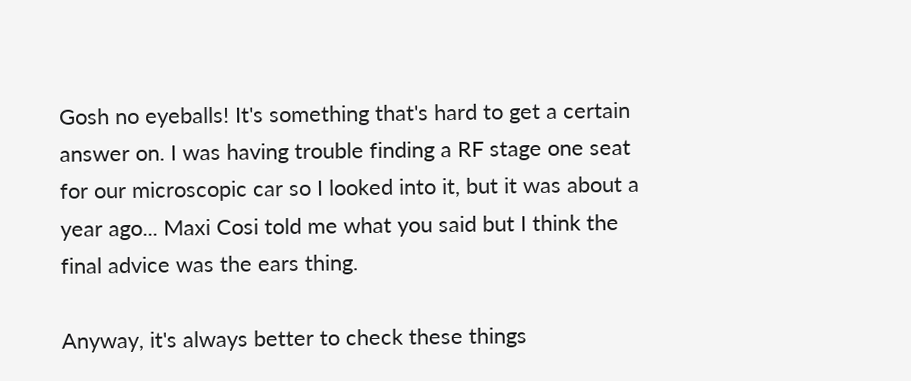Gosh no eyeballs! It's something that's hard to get a certain answer on. I was having trouble finding a RF stage one seat for our microscopic car so I looked into it, but it was about a year ago... Maxi Cosi told me what you said but I think the final advice was the ears thing.

Anyway, it's always better to check these things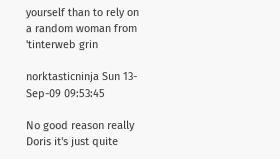yourself than to rely on a random woman from 'tinterweb grin

norktasticninja Sun 13-Sep-09 09:53:45

No good reason really Doris it's just quite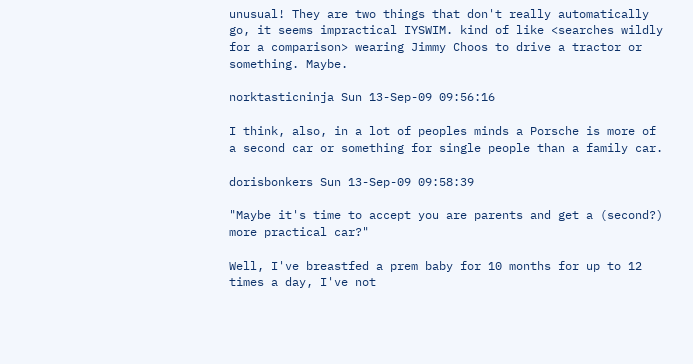unusual! They are two things that don't really automatically go, it seems impractical IYSWIM. kind of like <searches wildly for a comparison> wearing Jimmy Choos to drive a tractor or something. Maybe.

norktasticninja Sun 13-Sep-09 09:56:16

I think, also, in a lot of peoples minds a Porsche is more of a second car or something for single people than a family car.

dorisbonkers Sun 13-Sep-09 09:58:39

"Maybe it's time to accept you are parents and get a (second?) more practical car?"

Well, I've breastfed a prem baby for 10 months for up to 12 times a day, I've not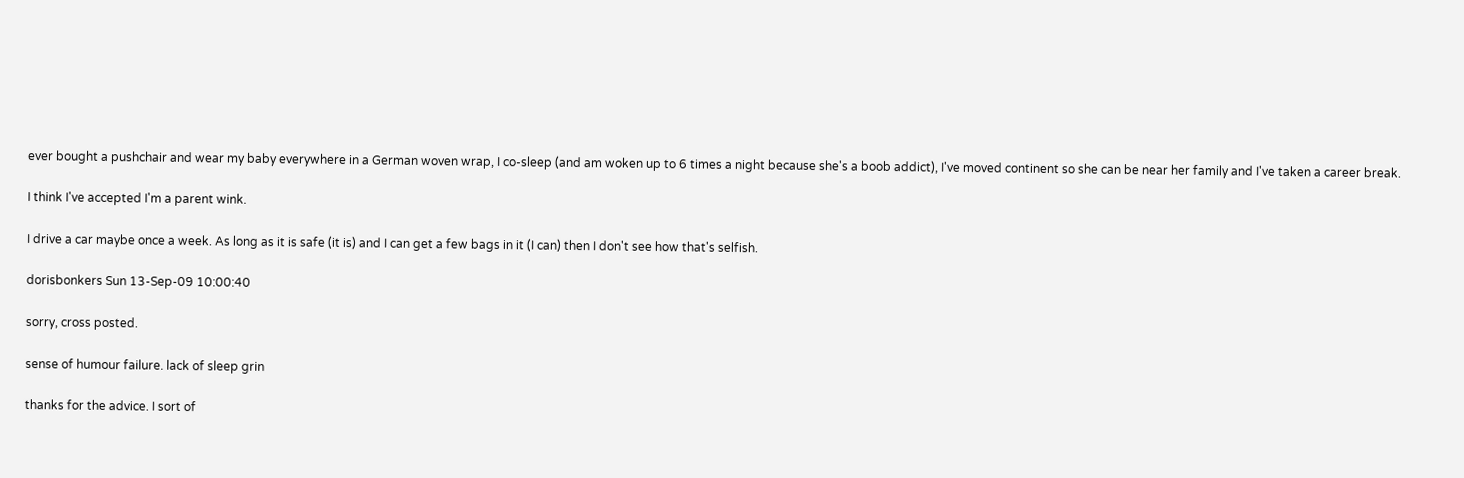ever bought a pushchair and wear my baby everywhere in a German woven wrap, I co-sleep (and am woken up to 6 times a night because she's a boob addict), I've moved continent so she can be near her family and I've taken a career break.

I think I've accepted I'm a parent wink.

I drive a car maybe once a week. As long as it is safe (it is) and I can get a few bags in it (I can) then I don't see how that's selfish.

dorisbonkers Sun 13-Sep-09 10:00:40

sorry, cross posted.

sense of humour failure. lack of sleep grin

thanks for the advice. I sort of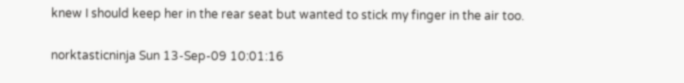knew I should keep her in the rear seat but wanted to stick my finger in the air too.

norktasticninja Sun 13-Sep-09 10:01:16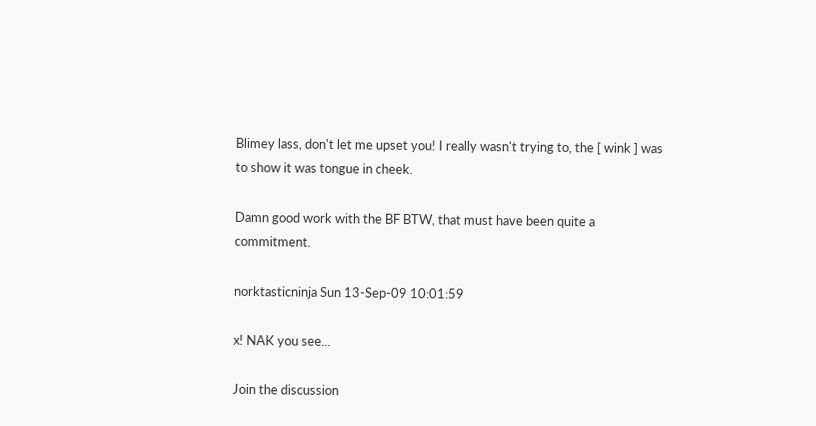Blimey lass, don't let me upset you! I really wasn't trying to, the [ wink ] was to show it was tongue in cheek.

Damn good work with the BF BTW, that must have been quite a commitment.

norktasticninja Sun 13-Sep-09 10:01:59

x! NAK you see...

Join the discussion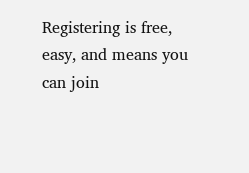Registering is free, easy, and means you can join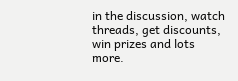in the discussion, watch threads, get discounts, win prizes and lots more.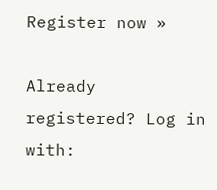Register now »

Already registered? Log in with: